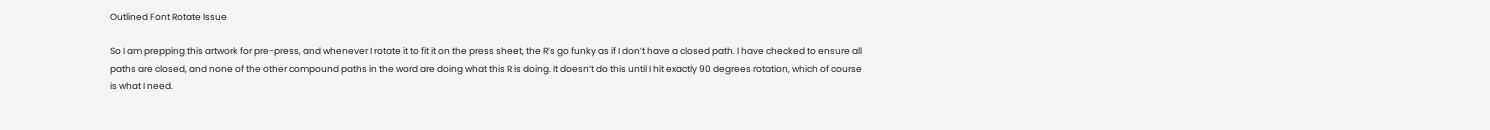Outlined Font Rotate Issue

So I am prepping this artwork for pre-press, and whenever I rotate it to fit it on the press sheet, the R’s go funky as if I don’t have a closed path. I have checked to ensure all paths are closed, and none of the other compound paths in the word are doing what this R is doing. It doesn’t do this until I hit exactly 90 degrees rotation, which of course is what I need.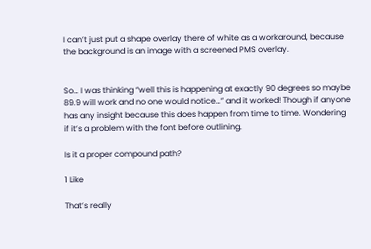I can’t just put a shape overlay there of white as a workaround, because the background is an image with a screened PMS overlay.


So… I was thinking “well this is happening at exactly 90 degrees so maybe 89.9 will work and no one would notice…” and it worked! Though if anyone has any insight because this does happen from time to time. Wondering if it’s a problem with the font before outlining.

Is it a proper compound path?

1 Like

That’s really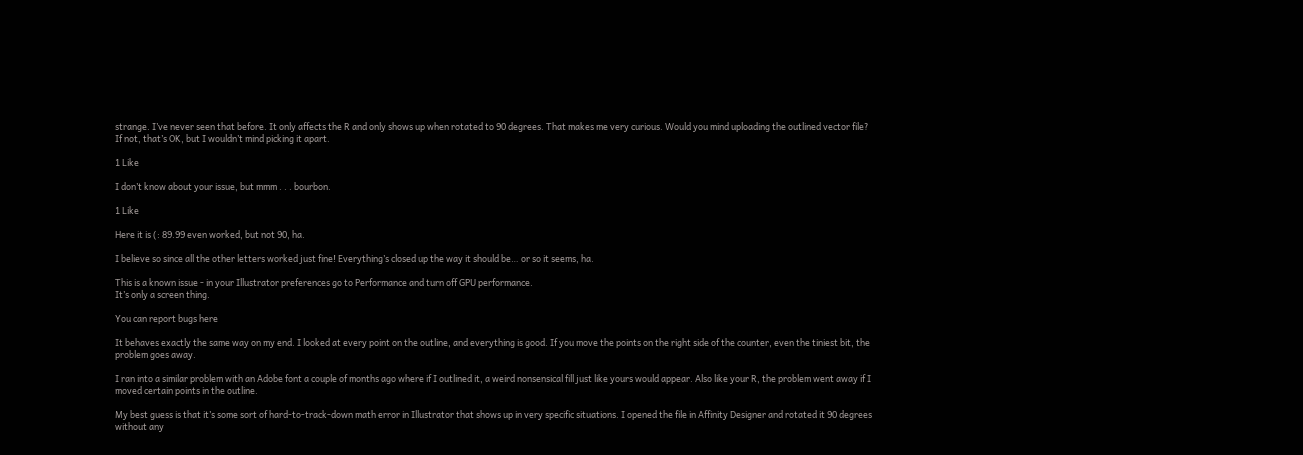strange. I’ve never seen that before. It only affects the R and only shows up when rotated to 90 degrees. That makes me very curious. Would you mind uploading the outlined vector file? If not, that’s OK, but I wouldn’t mind picking it apart.

1 Like

I don’t know about your issue, but mmm . . . bourbon.

1 Like

Here it is (: 89.99 even worked, but not 90, ha.

I believe so since all the other letters worked just fine! Everything’s closed up the way it should be… or so it seems, ha.

This is a known issue - in your Illustrator preferences go to Performance and turn off GPU performance.
It’s only a screen thing.

You can report bugs here

It behaves exactly the same way on my end. I looked at every point on the outline, and everything is good. If you move the points on the right side of the counter, even the tiniest bit, the problem goes away.

I ran into a similar problem with an Adobe font a couple of months ago where if I outlined it, a weird nonsensical fill just like yours would appear. Also like your R, the problem went away if I moved certain points in the outline.

My best guess is that it’s some sort of hard-to-track-down math error in Illustrator that shows up in very specific situations. I opened the file in Affinity Designer and rotated it 90 degrees without any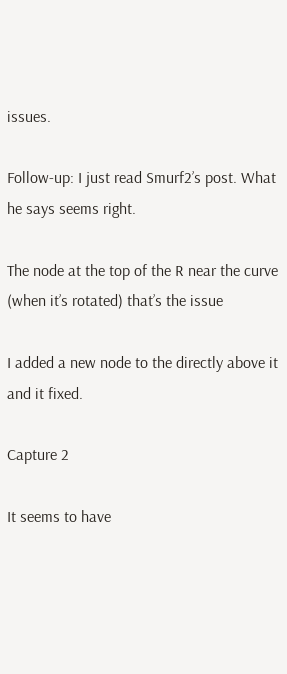issues.

Follow-up: I just read Smurf2’s post. What he says seems right.

The node at the top of the R near the curve (when it’s rotated) that’s the issue

I added a new node to the directly above it and it fixed.

Capture 2

It seems to have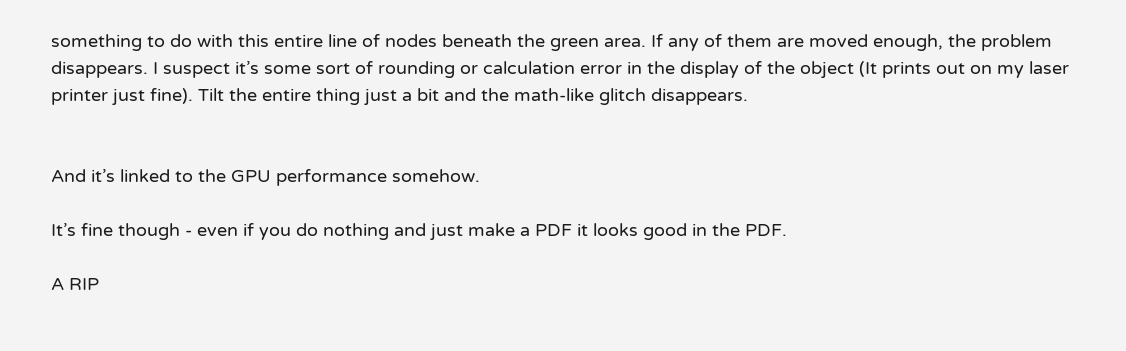something to do with this entire line of nodes beneath the green area. If any of them are moved enough, the problem disappears. I suspect it’s some sort of rounding or calculation error in the display of the object (It prints out on my laser printer just fine). Tilt the entire thing just a bit and the math-like glitch disappears.


And it’s linked to the GPU performance somehow.

It’s fine though - even if you do nothing and just make a PDF it looks good in the PDF.

A RIP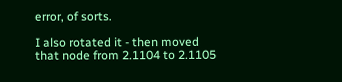error, of sorts.

I also rotated it - then moved that node from 2.1104 to 2.1105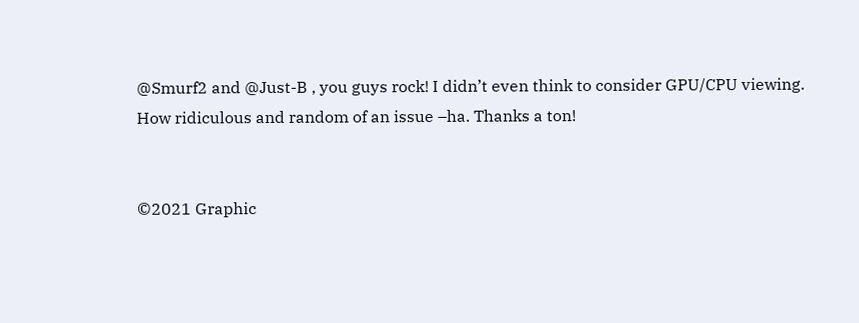@Smurf2 and @Just-B , you guys rock! I didn’t even think to consider GPU/CPU viewing. How ridiculous and random of an issue –ha. Thanks a ton!


©2021 Graphic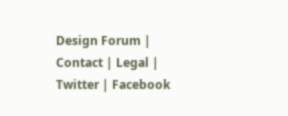Design Forum | Contact | Legal | Twitter | Facebook